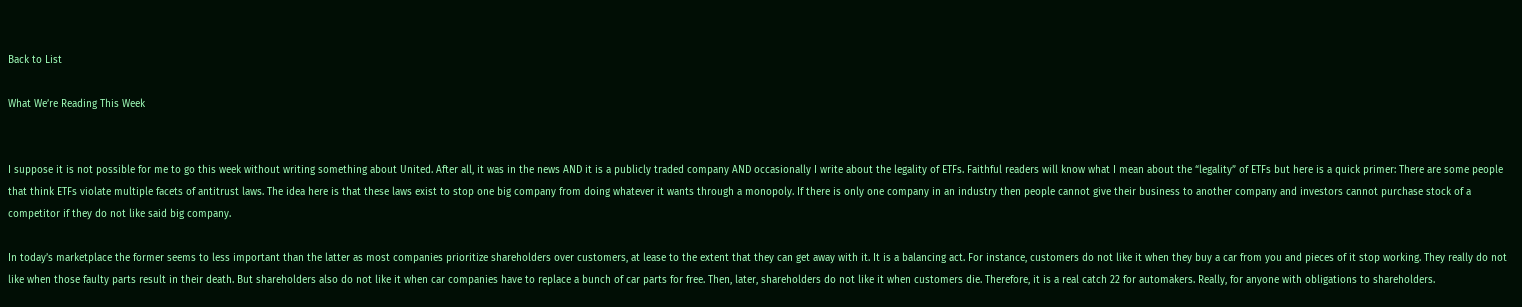Back to List

What We’re Reading This Week


I suppose it is not possible for me to go this week without writing something about United. After all, it was in the news AND it is a publicly traded company AND occasionally I write about the legality of ETFs. Faithful readers will know what I mean about the “legality” of ETFs but here is a quick primer: There are some people that think ETFs violate multiple facets of antitrust laws. The idea here is that these laws exist to stop one big company from doing whatever it wants through a monopoly. If there is only one company in an industry then people cannot give their business to another company and investors cannot purchase stock of a competitor if they do not like said big company.

In today’s marketplace the former seems to less important than the latter as most companies prioritize shareholders over customers, at lease to the extent that they can get away with it. It is a balancing act. For instance, customers do not like it when they buy a car from you and pieces of it stop working. They really do not like when those faulty parts result in their death. But shareholders also do not like it when car companies have to replace a bunch of car parts for free. Then, later, shareholders do not like it when customers die. Therefore, it is a real catch 22 for automakers. Really, for anyone with obligations to shareholders.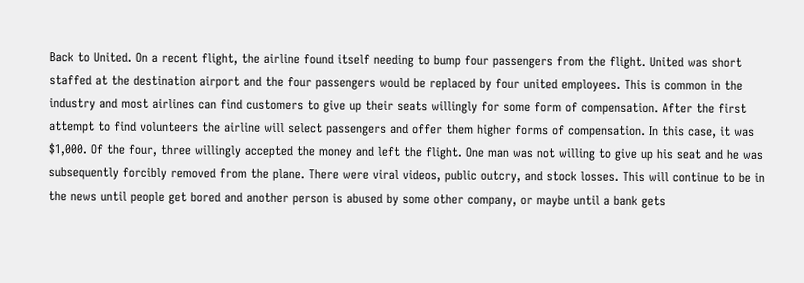Back to United. On a recent flight, the airline found itself needing to bump four passengers from the flight. United was short staffed at the destination airport and the four passengers would be replaced by four united employees. This is common in the industry and most airlines can find customers to give up their seats willingly for some form of compensation. After the first attempt to find volunteers the airline will select passengers and offer them higher forms of compensation. In this case, it was $1,000. Of the four, three willingly accepted the money and left the flight. One man was not willing to give up his seat and he was subsequently forcibly removed from the plane. There were viral videos, public outcry, and stock losses. This will continue to be in the news until people get bored and another person is abused by some other company, or maybe until a bank gets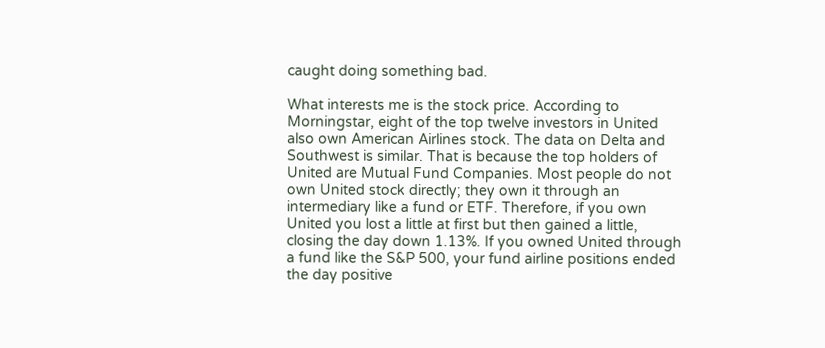caught doing something bad.

What interests me is the stock price. According to Morningstar, eight of the top twelve investors in United also own American Airlines stock. The data on Delta and Southwest is similar. That is because the top holders of United are Mutual Fund Companies. Most people do not own United stock directly; they own it through an intermediary like a fund or ETF. Therefore, if you own United you lost a little at first but then gained a little, closing the day down 1.13%. If you owned United through a fund like the S&P 500, your fund airline positions ended the day positive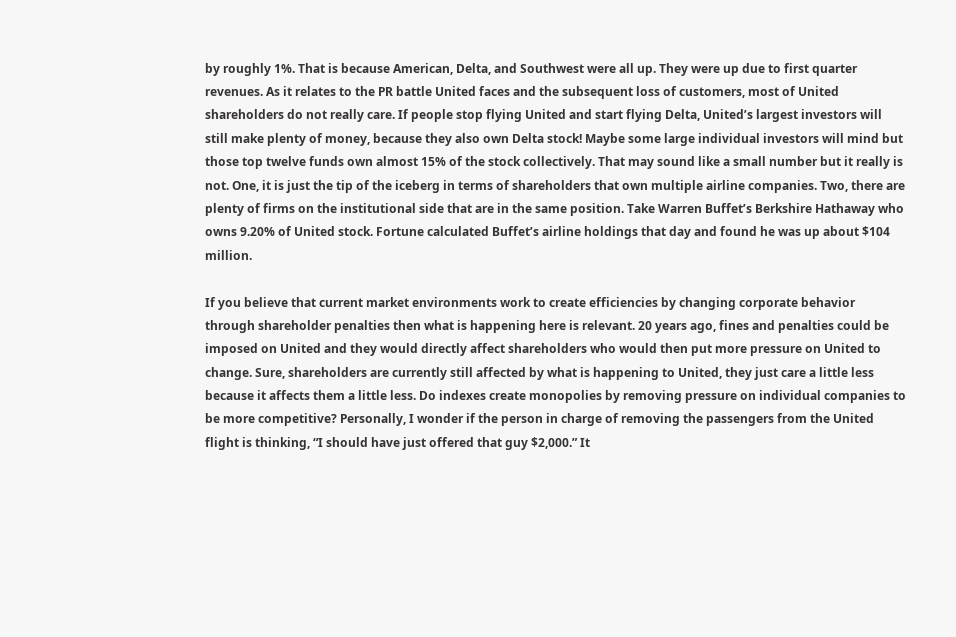by roughly 1%. That is because American, Delta, and Southwest were all up. They were up due to first quarter revenues. As it relates to the PR battle United faces and the subsequent loss of customers, most of United shareholders do not really care. If people stop flying United and start flying Delta, United’s largest investors will still make plenty of money, because they also own Delta stock! Maybe some large individual investors will mind but those top twelve funds own almost 15% of the stock collectively. That may sound like a small number but it really is not. One, it is just the tip of the iceberg in terms of shareholders that own multiple airline companies. Two, there are plenty of firms on the institutional side that are in the same position. Take Warren Buffet’s Berkshire Hathaway who owns 9.20% of United stock. Fortune calculated Buffet’s airline holdings that day and found he was up about $104 million.

If you believe that current market environments work to create efficiencies by changing corporate behavior through shareholder penalties then what is happening here is relevant. 20 years ago, fines and penalties could be imposed on United and they would directly affect shareholders who would then put more pressure on United to change. Sure, shareholders are currently still affected by what is happening to United, they just care a little less because it affects them a little less. Do indexes create monopolies by removing pressure on individual companies to be more competitive? Personally, I wonder if the person in charge of removing the passengers from the United flight is thinking, “I should have just offered that guy $2,000.” It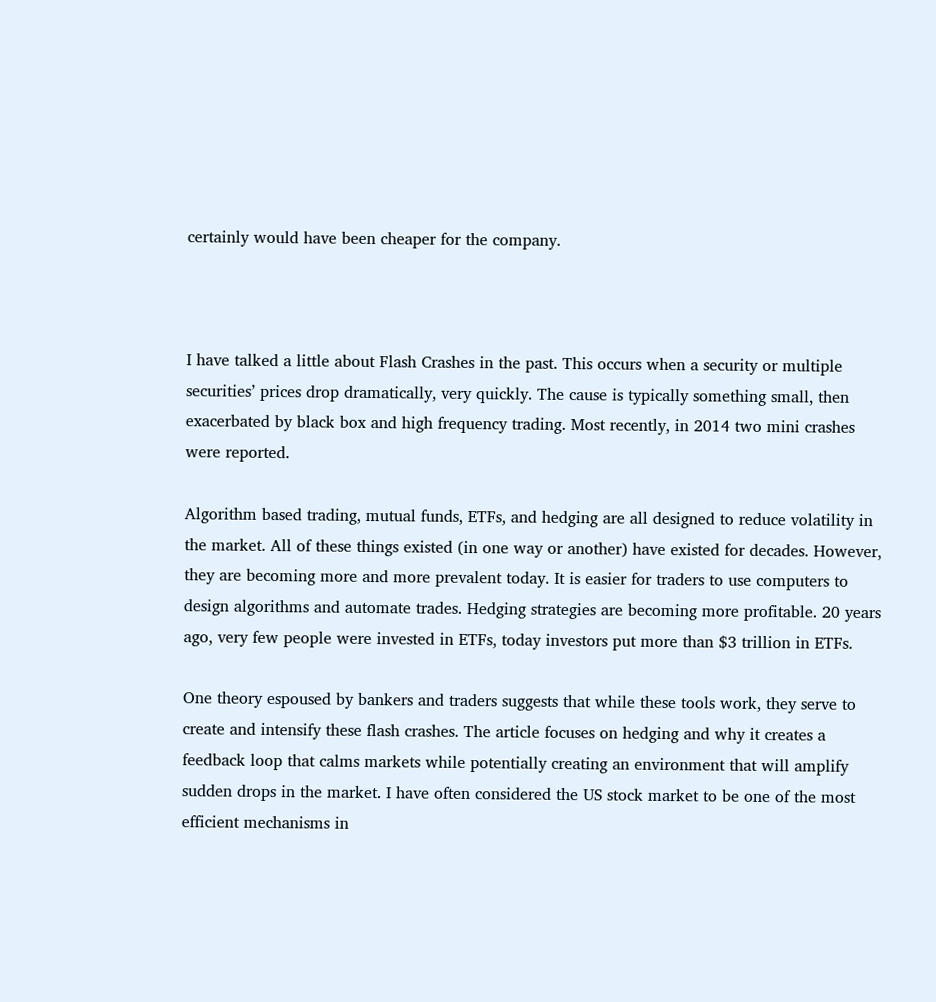certainly would have been cheaper for the company.



I have talked a little about Flash Crashes in the past. This occurs when a security or multiple securities’ prices drop dramatically, very quickly. The cause is typically something small, then exacerbated by black box and high frequency trading. Most recently, in 2014 two mini crashes were reported.

Algorithm based trading, mutual funds, ETFs, and hedging are all designed to reduce volatility in the market. All of these things existed (in one way or another) have existed for decades. However, they are becoming more and more prevalent today. It is easier for traders to use computers to design algorithms and automate trades. Hedging strategies are becoming more profitable. 20 years ago, very few people were invested in ETFs, today investors put more than $3 trillion in ETFs.

One theory espoused by bankers and traders suggests that while these tools work, they serve to create and intensify these flash crashes. The article focuses on hedging and why it creates a feedback loop that calms markets while potentially creating an environment that will amplify sudden drops in the market. I have often considered the US stock market to be one of the most efficient mechanisms in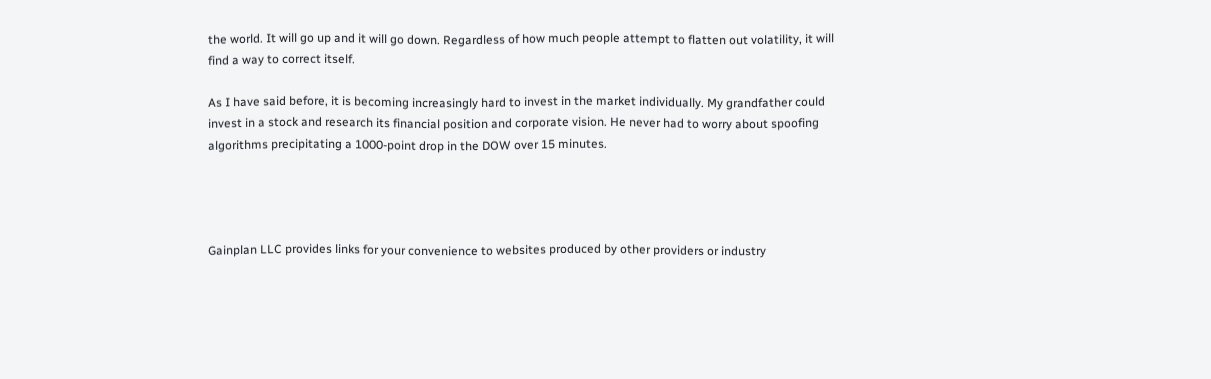the world. It will go up and it will go down. Regardless of how much people attempt to flatten out volatility, it will find a way to correct itself.

As I have said before, it is becoming increasingly hard to invest in the market individually. My grandfather could invest in a stock and research its financial position and corporate vision. He never had to worry about spoofing algorithms precipitating a 1000-point drop in the DOW over 15 minutes.




Gainplan LLC provides links for your convenience to websites produced by other providers or industry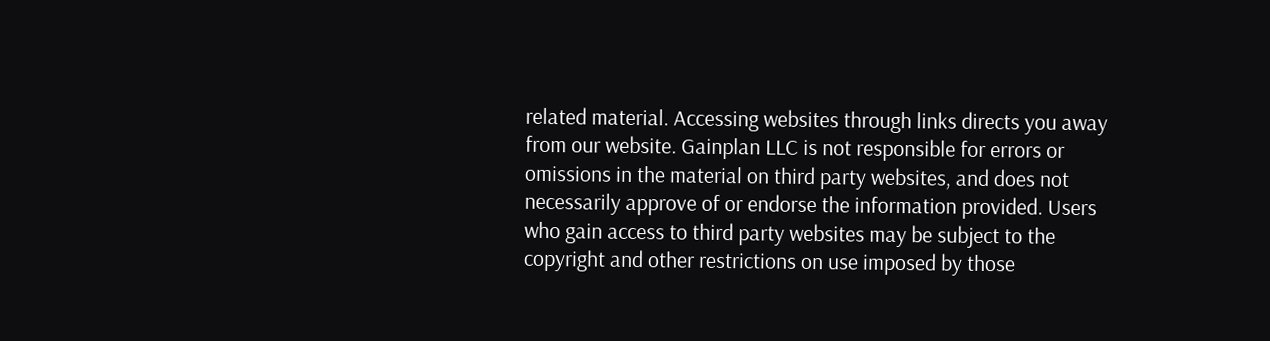related material. Accessing websites through links directs you away from our website. Gainplan LLC is not responsible for errors or omissions in the material on third party websites, and does not necessarily approve of or endorse the information provided. Users who gain access to third party websites may be subject to the copyright and other restrictions on use imposed by those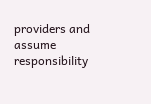providers and assume responsibility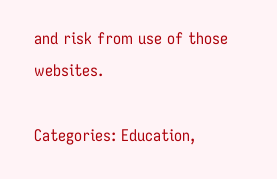and risk from use of those websites.

Categories: Education,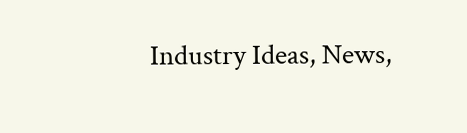Industry Ideas, News,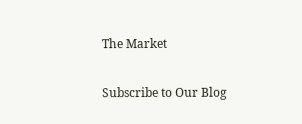The Market

Subscribe to Our Blog